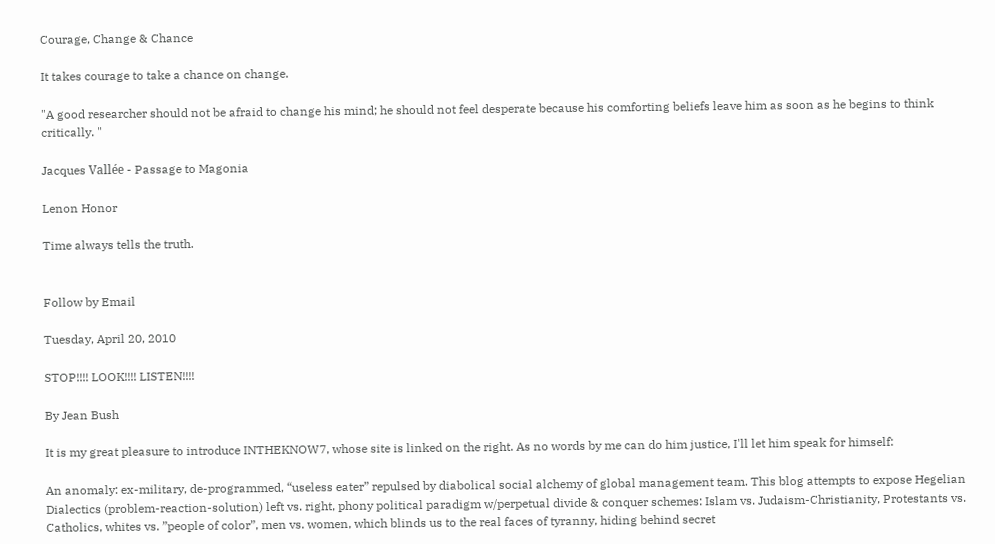Courage, Change & Chance

It takes courage to take a chance on change.

"A good researcher should not be afraid to change his mind; he should not feel desperate because his comforting beliefs leave him as soon as he begins to think critically. "

Jacques Vallée - Passage to Magonia

Lenon Honor

Time always tells the truth.


Follow by Email

Tuesday, April 20, 2010

STOP!!!! LOOK!!!! LISTEN!!!!

By Jean Bush

It is my great pleasure to introduce INTHEKNOW7, whose site is linked on the right. As no words by me can do him justice, I'll let him speak for himself:

An anomaly: ex-military, de-programmed, “useless eater” repulsed by diabolical social alchemy of global management team. This blog attempts to expose Hegelian Dialectics (problem-reaction-solution) left vs. right, phony political paradigm w/perpetual divide & conquer schemes: Islam vs. Judaism-Christianity, Protestants vs. Catholics, whites vs. ”people of color”, men vs. women, which blinds us to the real faces of tyranny, hiding behind secret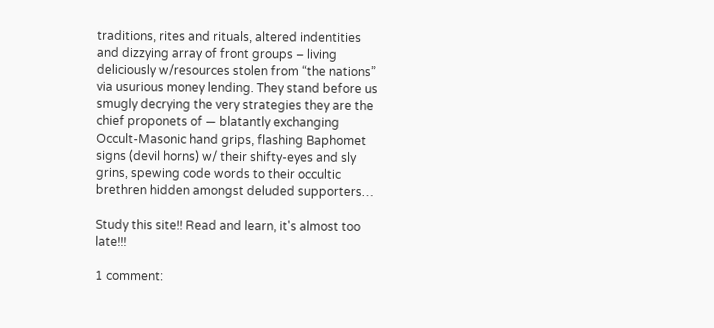traditions, rites and rituals, altered indentities and dizzying array of front groups – living deliciously w/resources stolen from “the nations” via usurious money lending. They stand before us smugly decrying the very strategies they are the chief proponets of — blatantly exchanging Occult-Masonic hand grips, flashing Baphomet signs (devil horns) w/ their shifty-eyes and sly grins, spewing code words to their occultic brethren hidden amongst deluded supporters…

Study this site!! Read and learn, it's almost too late!!!

1 comment: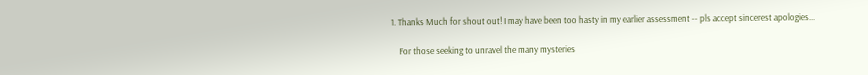1. Thanks Much for shout out! I may have been too hasty in my earlier assessment -- pls accept sincerest apologies...

    For those seeking to unravel the many mysteries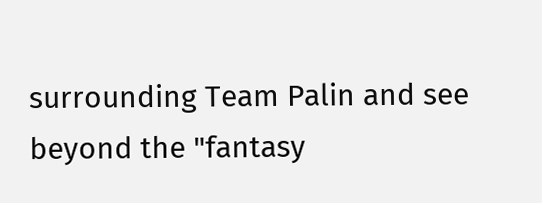surrounding Team Palin and see beyond the "fantasy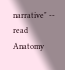narrative" -- read Anatomy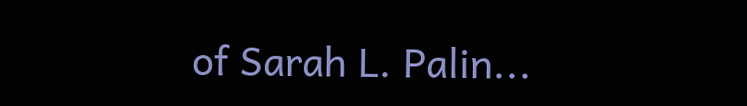of Sarah L. Palin...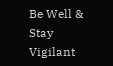Be Well & Stay Vigilant